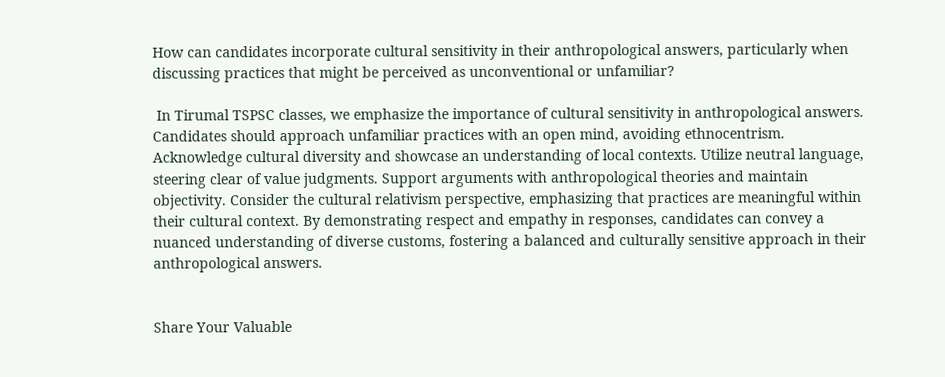How can candidates incorporate cultural sensitivity in their anthropological answers, particularly when discussing practices that might be perceived as unconventional or unfamiliar?

 In Tirumal TSPSC classes, we emphasize the importance of cultural sensitivity in anthropological answers. Candidates should approach unfamiliar practices with an open mind, avoiding ethnocentrism. Acknowledge cultural diversity and showcase an understanding of local contexts. Utilize neutral language, steering clear of value judgments. Support arguments with anthropological theories and maintain objectivity. Consider the cultural relativism perspective, emphasizing that practices are meaningful within their cultural context. By demonstrating respect and empathy in responses, candidates can convey a nuanced understanding of diverse customs, fostering a balanced and culturally sensitive approach in their anthropological answers.


Share Your Valuable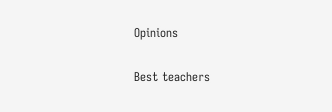Opinions

Best teachers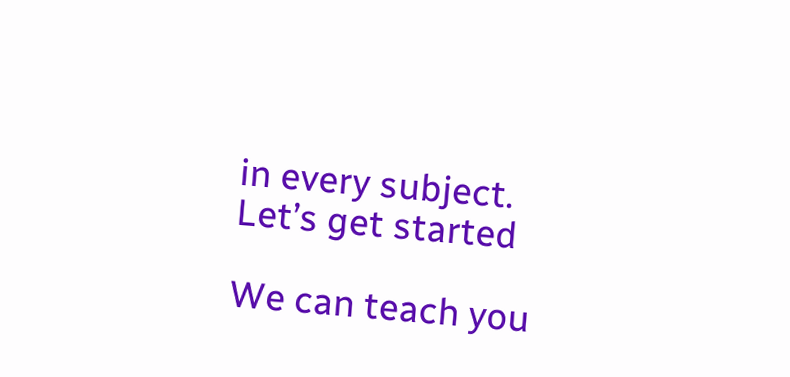in every subject.
Let’s get started

We can teach you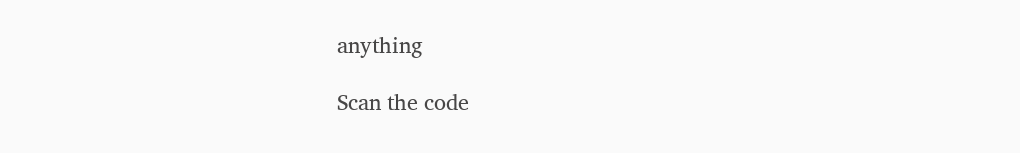anything

Scan the code